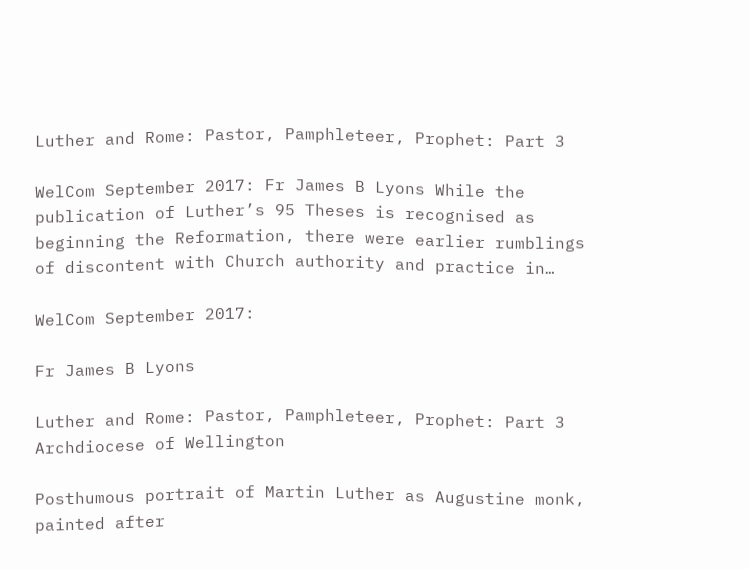Luther and Rome: Pastor, Pamphleteer, Prophet: Part 3

WelCom September 2017: Fr James B Lyons While the publication of Luther’s 95 Theses is recognised as beginning the Reformation, there were earlier rumblings of discontent with Church authority and practice in…

WelCom September 2017:

Fr James B Lyons

Luther and Rome: Pastor, Pamphleteer, Prophet: Part 3 Archdiocese of Wellington

Posthumous portrait of Martin Luther as Augustine monk, painted after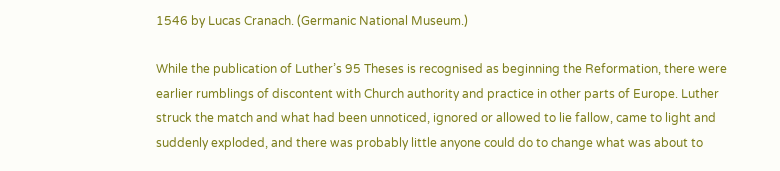1546 by Lucas Cranach. (Germanic National Museum.)

While the publication of Luther’s 95 Theses is recognised as beginning the Reformation, there were earlier rumblings of discontent with Church authority and practice in other parts of Europe. Luther struck the match and what had been unnoticed, ignored or allowed to lie fallow, came to light and suddenly exploded, and there was probably little anyone could do to change what was about to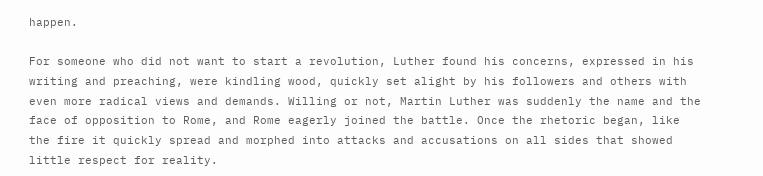happen.

For someone who did not want to start a revolution, Luther found his concerns, expressed in his writing and preaching, were kindling wood, quickly set alight by his followers and others with even more radical views and demands. Willing or not, Martin Luther was suddenly the name and the face of opposition to Rome, and Rome eagerly joined the battle. Once the rhetoric began, like the fire it quickly spread and morphed into attacks and accusations on all sides that showed little respect for reality.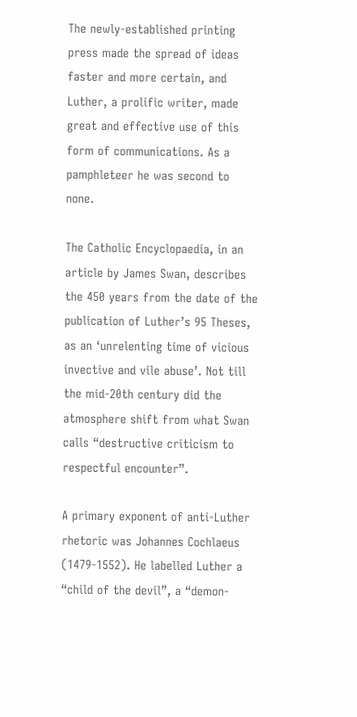The newly-established printing press made the spread of ideas faster and more certain, and Luther, a prolific writer, made great and effective use of this form of communications. As a pamphleteer he was second to none.

The Catholic Encyclopaedia, in an article by James Swan, describes the 450 years from the date of the publication of Luther’s 95 Theses, as an ‘unrelenting time of vicious invective and vile abuse’. Not till the mid-20th century did the atmosphere shift from what Swan calls “destructive criticism to respectful encounter”.

A primary exponent of anti-Luther rhetoric was Johannes Cochlaeus (1479-1552). He labelled Luther a “child of the devil”, a “demon-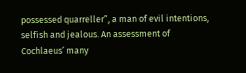possessed quarreller”, a man of evil intentions, selfish and jealous. An assessment of Cochlaeus’ many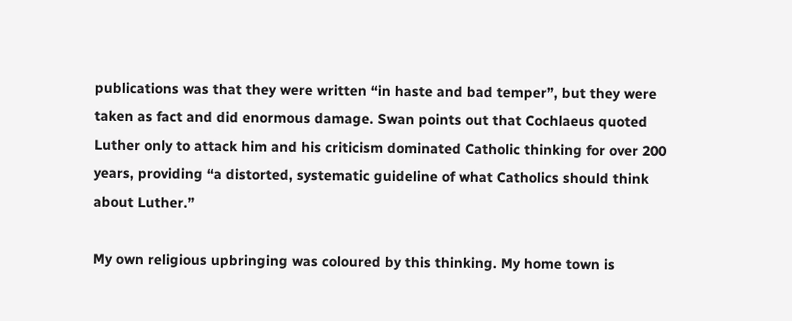publications was that they were written “in haste and bad temper”, but they were taken as fact and did enormous damage. Swan points out that Cochlaeus quoted Luther only to attack him and his criticism dominated Catholic thinking for over 200 years, providing “a distorted, systematic guideline of what Catholics should think about Luther.”

My own religious upbringing was coloured by this thinking. My home town is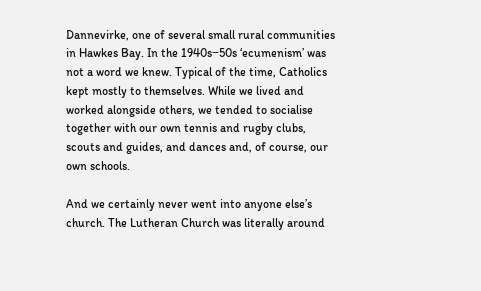Dannevirke, one of several small rural communities in Hawkes Bay. In the 1940s‒50s ‘ecumenism’ was not a word we knew. Typical of the time, Catholics kept mostly to themselves. While we lived and worked alongside others, we tended to socialise together with our own tennis and rugby clubs, scouts and guides, and dances and, of course, our own schools.

And we certainly never went into anyone else’s church. The Lutheran Church was literally around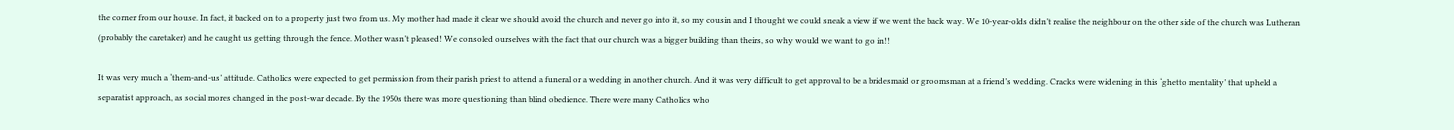the corner from our house. In fact, it backed on to a property just two from us. My mother had made it clear we should avoid the church and never go into it, so my cousin and I thought we could sneak a view if we went the back way. We 10-year-olds didn’t realise the neighbour on the other side of the church was Lutheran (probably the caretaker) and he caught us getting through the fence. Mother wasn’t pleased! We consoled ourselves with the fact that our church was a bigger building than theirs, so why would we want to go in!!

It was very much a ‘them-and-us’ attitude. Catholics were expected to get permission from their parish priest to attend a funeral or a wedding in another church. And it was very difficult to get approval to be a bridesmaid or groomsman at a friend’s wedding. Cracks were widening in this ‘ghetto mentality’ that upheld a separatist approach, as social mores changed in the post-war decade. By the 1950s there was more questioning than blind obedience. There were many Catholics who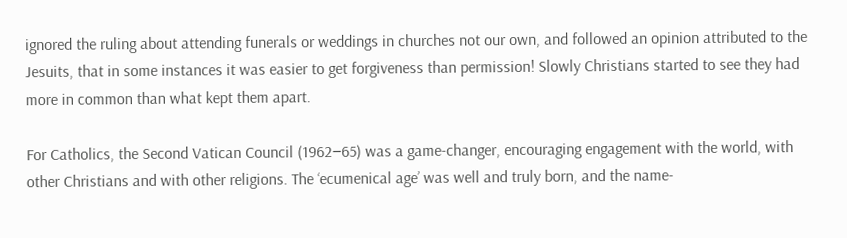ignored the ruling about attending funerals or weddings in churches not our own, and followed an opinion attributed to the Jesuits, that in some instances it was easier to get forgiveness than permission! Slowly Christians started to see they had more in common than what kept them apart.

For Catholics, the Second Vatican Council (1962‒65) was a game-changer, encouraging engagement with the world, with other Christians and with other religions. The ‘ecumenical age’ was well and truly born, and the name-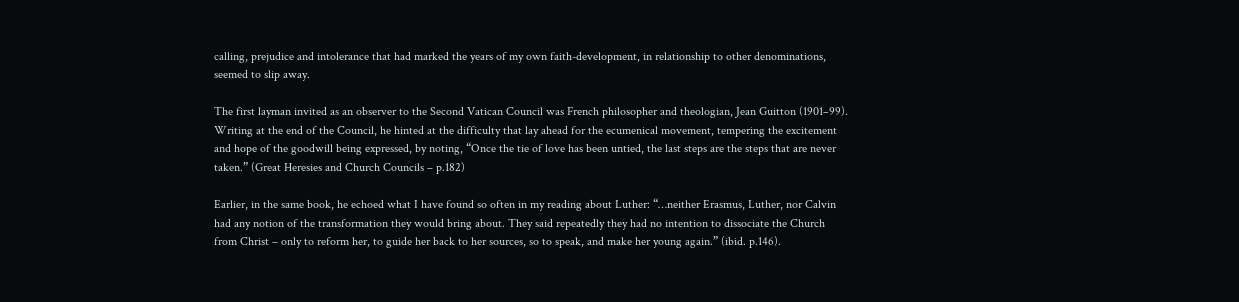calling, prejudice and intolerance that had marked the years of my own faith-development, in relationship to other denominations, seemed to slip away.

The first layman invited as an observer to the Second Vatican Council was French philosopher and theologian, Jean Guitton (1901‒99). Writing at the end of the Council, he hinted at the difficulty that lay ahead for the ecumenical movement, tempering the excitement and hope of the goodwill being expressed, by noting, “Once the tie of love has been untied, the last steps are the steps that are never taken.” (Great Heresies and Church Councils – p.182)

Earlier, in the same book, he echoed what I have found so often in my reading about Luther: “…neither Erasmus, Luther, nor Calvin had any notion of the transformation they would bring about. They said repeatedly they had no intention to dissociate the Church from Christ – only to reform her, to guide her back to her sources, so to speak, and make her young again.” (ibid. p.146).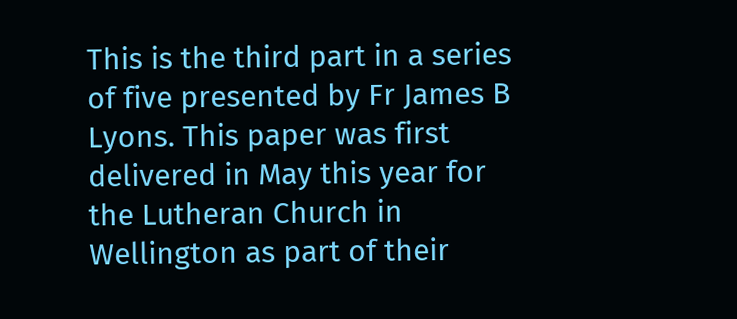This is the third part in a series of five presented by Fr James B Lyons. This paper was first delivered in May this year for the Lutheran Church in Wellington as part of their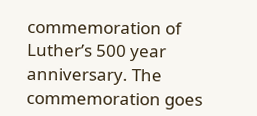commemoration of Luther’s 500 year anniversary. The commemoration goes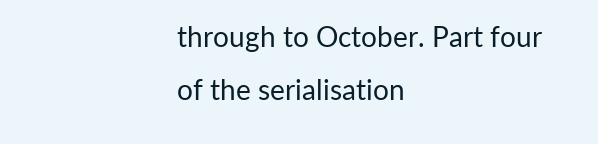through to October. Part four of the serialisation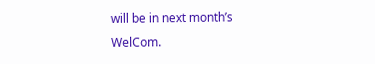will be in next month’s WelCom.